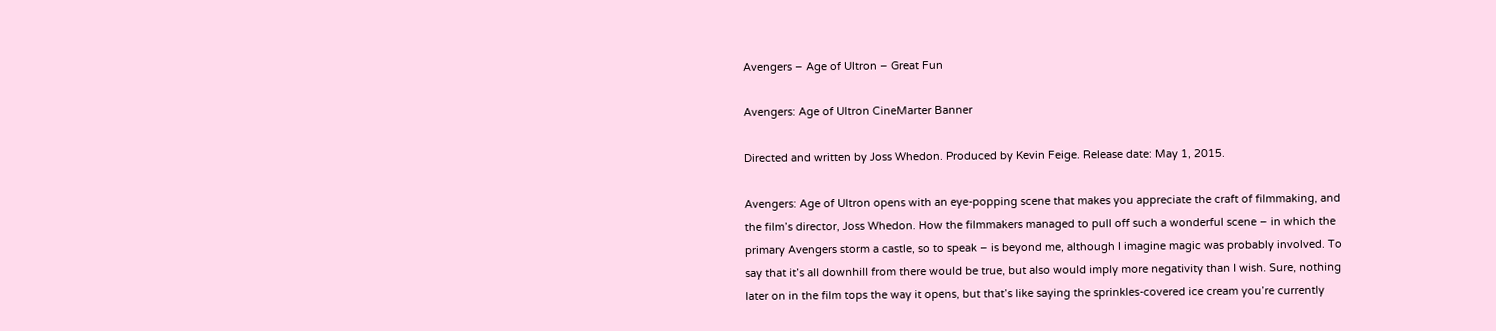Avengers – Age of Ultron – Great Fun

Avengers: Age of Ultron CineMarter Banner

Directed and written by Joss Whedon. Produced by Kevin Feige. Release date: May 1, 2015.

Avengers: Age of Ultron opens with an eye-popping scene that makes you appreciate the craft of filmmaking, and the film’s director, Joss Whedon. How the filmmakers managed to pull off such a wonderful scene – in which the primary Avengers storm a castle, so to speak – is beyond me, although I imagine magic was probably involved. To say that it’s all downhill from there would be true, but also would imply more negativity than I wish. Sure, nothing later on in the film tops the way it opens, but that’s like saying the sprinkles-covered ice cream you’re currently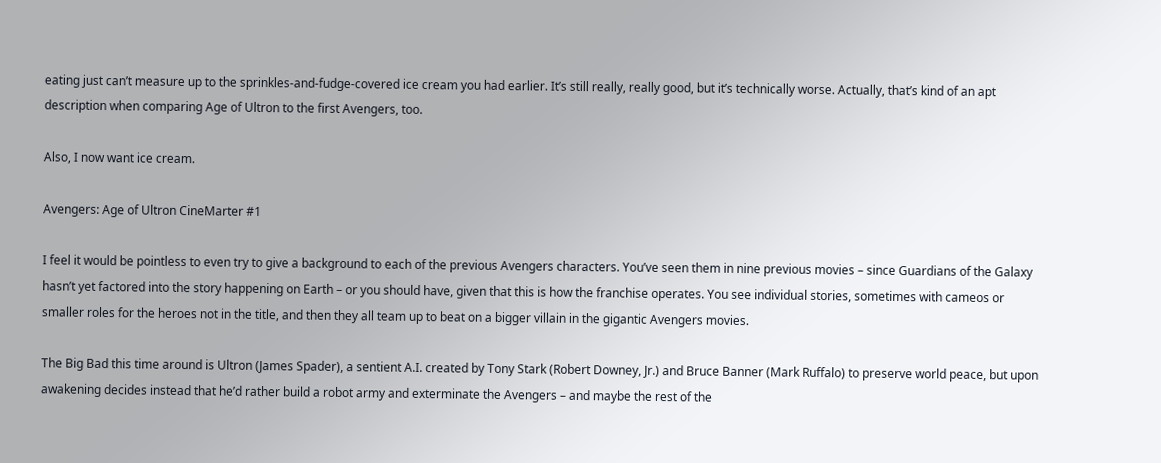eating just can’t measure up to the sprinkles-and-fudge-covered ice cream you had earlier. It’s still really, really good, but it’s technically worse. Actually, that’s kind of an apt description when comparing Age of Ultron to the first Avengers, too.

Also, I now want ice cream.

Avengers: Age of Ultron CineMarter #1

I feel it would be pointless to even try to give a background to each of the previous Avengers characters. You’ve seen them in nine previous movies – since Guardians of the Galaxy hasn’t yet factored into the story happening on Earth – or you should have, given that this is how the franchise operates. You see individual stories, sometimes with cameos or smaller roles for the heroes not in the title, and then they all team up to beat on a bigger villain in the gigantic Avengers movies.

The Big Bad this time around is Ultron (James Spader), a sentient A.I. created by Tony Stark (Robert Downey, Jr.) and Bruce Banner (Mark Ruffalo) to preserve world peace, but upon awakening decides instead that he’d rather build a robot army and exterminate the Avengers – and maybe the rest of the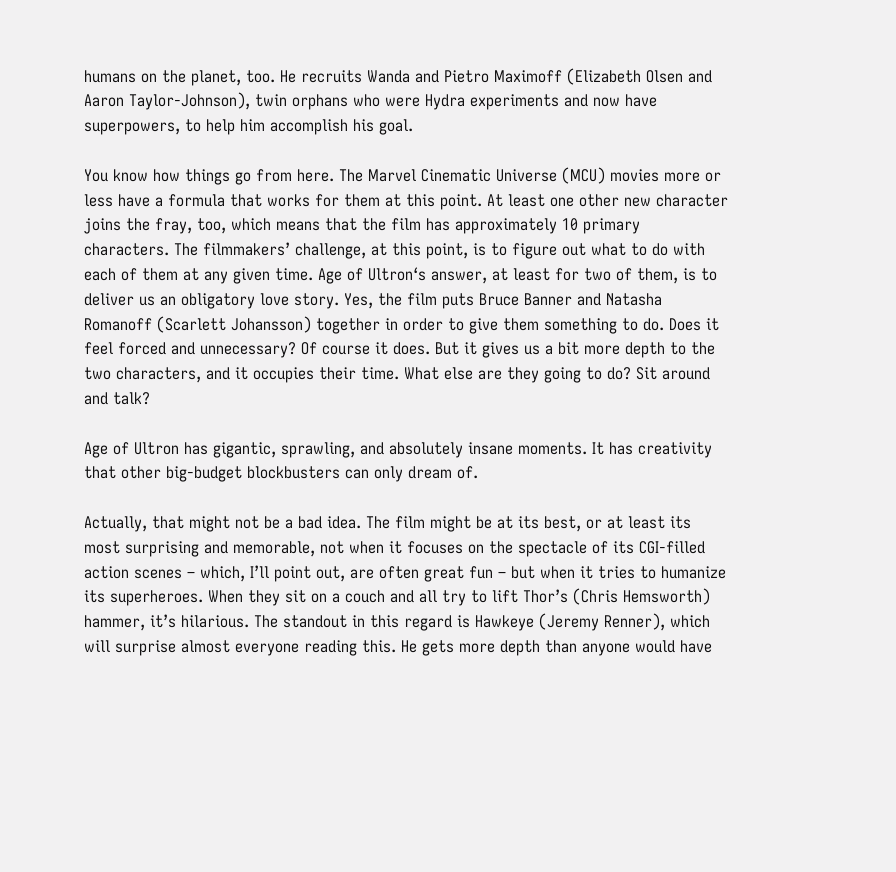humans on the planet, too. He recruits Wanda and Pietro Maximoff (Elizabeth Olsen and Aaron Taylor-Johnson), twin orphans who were Hydra experiments and now have superpowers, to help him accomplish his goal.

You know how things go from here. The Marvel Cinematic Universe (MCU) movies more or less have a formula that works for them at this point. At least one other new character joins the fray, too, which means that the film has approximately 10 primary characters. The filmmakers’ challenge, at this point, is to figure out what to do with each of them at any given time. Age of Ultron‘s answer, at least for two of them, is to deliver us an obligatory love story. Yes, the film puts Bruce Banner and Natasha Romanoff (Scarlett Johansson) together in order to give them something to do. Does it feel forced and unnecessary? Of course it does. But it gives us a bit more depth to the two characters, and it occupies their time. What else are they going to do? Sit around and talk?

Age of Ultron has gigantic, sprawling, and absolutely insane moments. It has creativity that other big-budget blockbusters can only dream of.

Actually, that might not be a bad idea. The film might be at its best, or at least its most surprising and memorable, not when it focuses on the spectacle of its CGI-filled action scenes – which, I’ll point out, are often great fun – but when it tries to humanize its superheroes. When they sit on a couch and all try to lift Thor’s (Chris Hemsworth) hammer, it’s hilarious. The standout in this regard is Hawkeye (Jeremy Renner), which will surprise almost everyone reading this. He gets more depth than anyone would have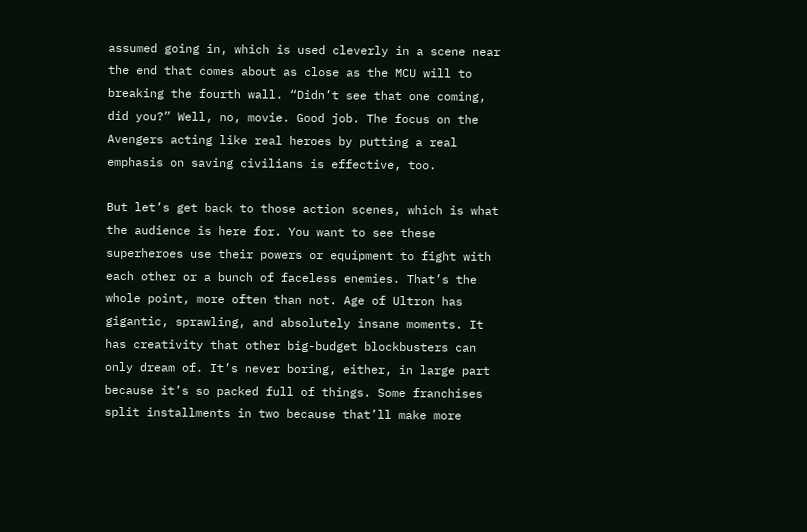assumed going in, which is used cleverly in a scene near the end that comes about as close as the MCU will to breaking the fourth wall. “Didn’t see that one coming, did you?” Well, no, movie. Good job. The focus on the Avengers acting like real heroes by putting a real emphasis on saving civilians is effective, too.

But let’s get back to those action scenes, which is what the audience is here for. You want to see these superheroes use their powers or equipment to fight with each other or a bunch of faceless enemies. That’s the whole point, more often than not. Age of Ultron has gigantic, sprawling, and absolutely insane moments. It has creativity that other big-budget blockbusters can only dream of. It’s never boring, either, in large part because it’s so packed full of things. Some franchises split installments in two because that’ll make more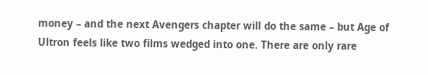money – and the next Avengers chapter will do the same – but Age of Ultron feels like two films wedged into one. There are only rare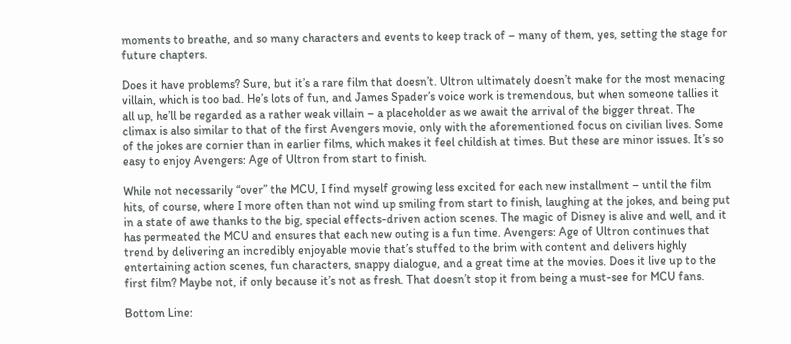moments to breathe, and so many characters and events to keep track of – many of them, yes, setting the stage for future chapters.

Does it have problems? Sure, but it’s a rare film that doesn’t. Ultron ultimately doesn’t make for the most menacing villain, which is too bad. He’s lots of fun, and James Spader’s voice work is tremendous, but when someone tallies it all up, he’ll be regarded as a rather weak villain – a placeholder as we await the arrival of the bigger threat. The climax is also similar to that of the first Avengers movie, only with the aforementioned focus on civilian lives. Some of the jokes are cornier than in earlier films, which makes it feel childish at times. But these are minor issues. It’s so easy to enjoy Avengers: Age of Ultron from start to finish.

While not necessarily “over” the MCU, I find myself growing less excited for each new installment – until the film hits, of course, where I more often than not wind up smiling from start to finish, laughing at the jokes, and being put in a state of awe thanks to the big, special effects-driven action scenes. The magic of Disney is alive and well, and it has permeated the MCU and ensures that each new outing is a fun time. Avengers: Age of Ultron continues that trend by delivering an incredibly enjoyable movie that’s stuffed to the brim with content and delivers highly entertaining action scenes, fun characters, snappy dialogue, and a great time at the movies. Does it live up to the first film? Maybe not, if only because it’s not as fresh. That doesn’t stop it from being a must-see for MCU fans.

Bottom Line: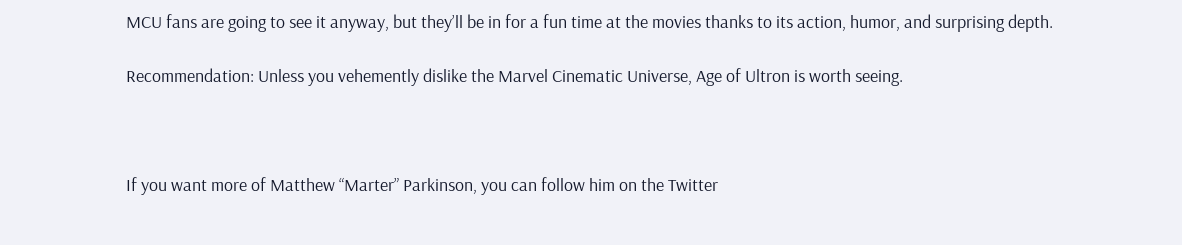MCU fans are going to see it anyway, but they’ll be in for a fun time at the movies thanks to its action, humor, and surprising depth.

Recommendation: Unless you vehemently dislike the Marvel Cinematic Universe, Age of Ultron is worth seeing.



If you want more of Matthew “Marter” Parkinson, you can follow him on the Twitter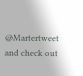@Martertweet and check out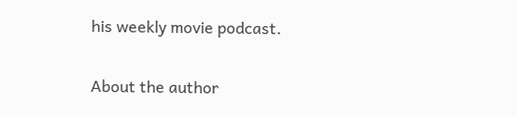his weekly movie podcast.

About the author